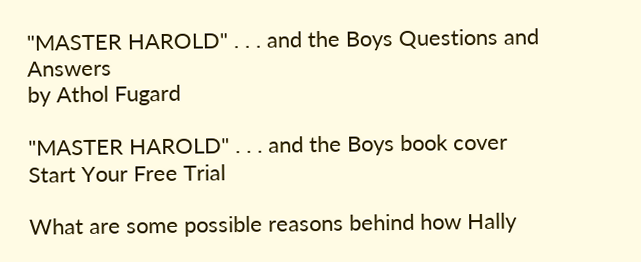"MASTER HAROLD" . . . and the Boys Questions and Answers
by Athol Fugard

"MASTER HAROLD" . . . and the Boys book cover
Start Your Free Trial

What are some possible reasons behind how Hally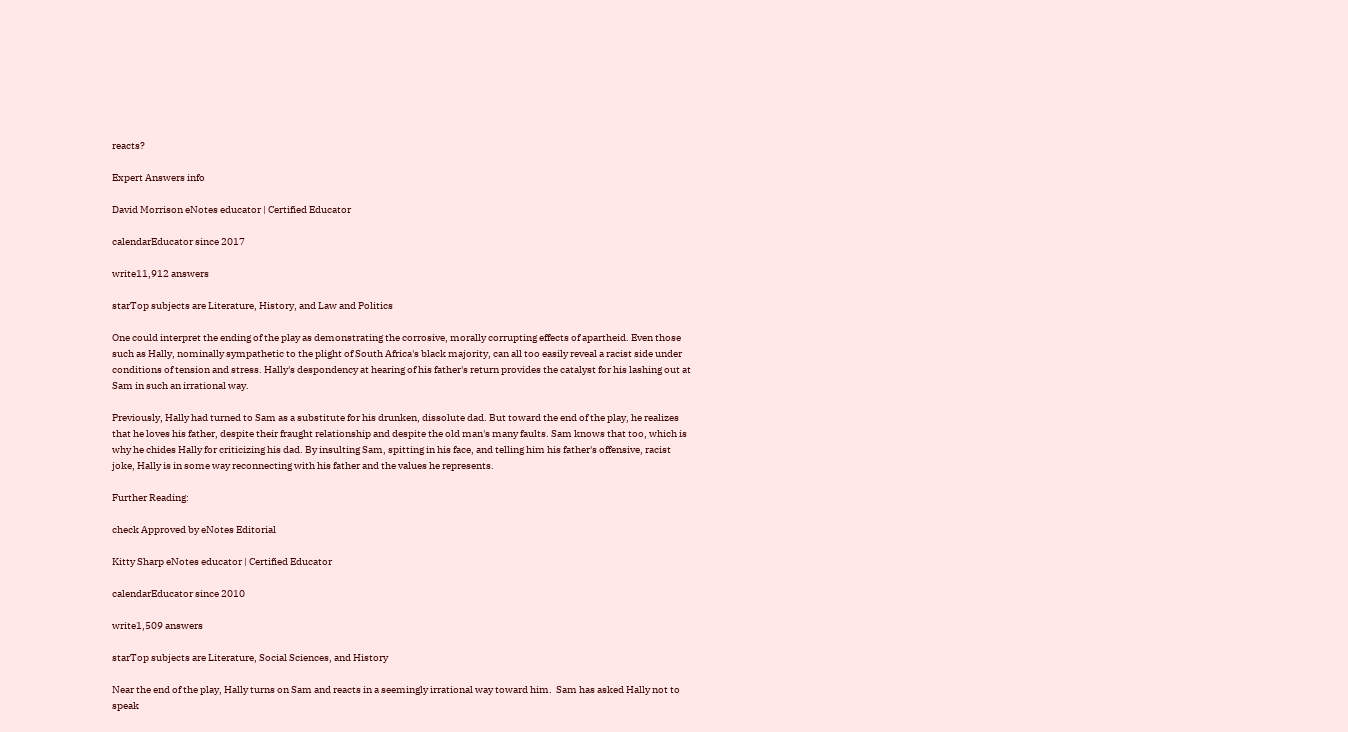reacts?

Expert Answers info

David Morrison eNotes educator | Certified Educator

calendarEducator since 2017

write11,912 answers

starTop subjects are Literature, History, and Law and Politics

One could interpret the ending of the play as demonstrating the corrosive, morally corrupting effects of apartheid. Even those such as Hally, nominally sympathetic to the plight of South Africa's black majority, can all too easily reveal a racist side under conditions of tension and stress. Hally's despondency at hearing of his father's return provides the catalyst for his lashing out at Sam in such an irrational way.

Previously, Hally had turned to Sam as a substitute for his drunken, dissolute dad. But toward the end of the play, he realizes that he loves his father, despite their fraught relationship and despite the old man's many faults. Sam knows that too, which is why he chides Hally for criticizing his dad. By insulting Sam, spitting in his face, and telling him his father's offensive, racist joke, Hally is in some way reconnecting with his father and the values he represents.

Further Reading:

check Approved by eNotes Editorial

Kitty Sharp eNotes educator | Certified Educator

calendarEducator since 2010

write1,509 answers

starTop subjects are Literature, Social Sciences, and History

Near the end of the play, Hally turns on Sam and reacts in a seemingly irrational way toward him.  Sam has asked Hally not to speak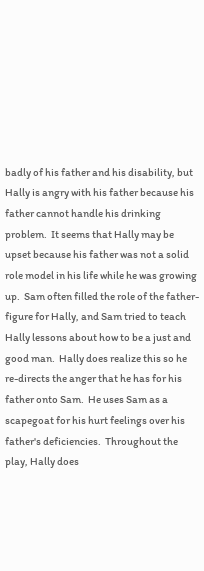badly of his father and his disability, but Hally is angry with his father because his father cannot handle his drinking problem.  It seems that Hally may be upset because his father was not a solid role model in his life while he was growing up.  Sam often filled the role of the father-figure for Hally, and Sam tried to teach Hally lessons about how to be a just and good man.  Hally does realize this so he re-directs the anger that he has for his father onto Sam.  He uses Sam as a scapegoat for his hurt feelings over his father's deficiencies.  Throughout the play, Hally does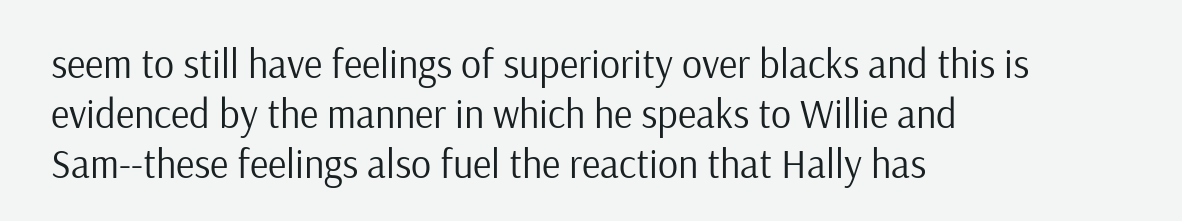seem to still have feelings of superiority over blacks and this is evidenced by the manner in which he speaks to Willie and Sam--these feelings also fuel the reaction that Hally has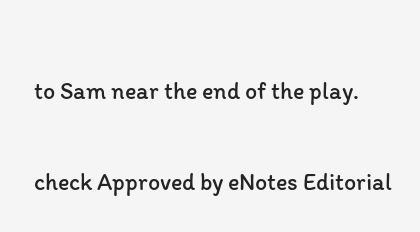to Sam near the end of the play.

check Approved by eNotes Editorial